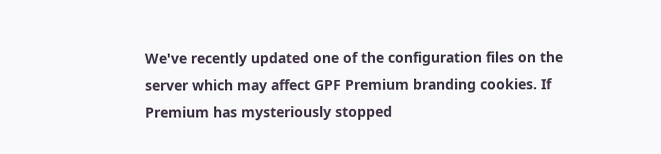We've recently updated one of the configuration files on the server which may affect GPF Premium branding cookies. If Premium has mysteriously stopped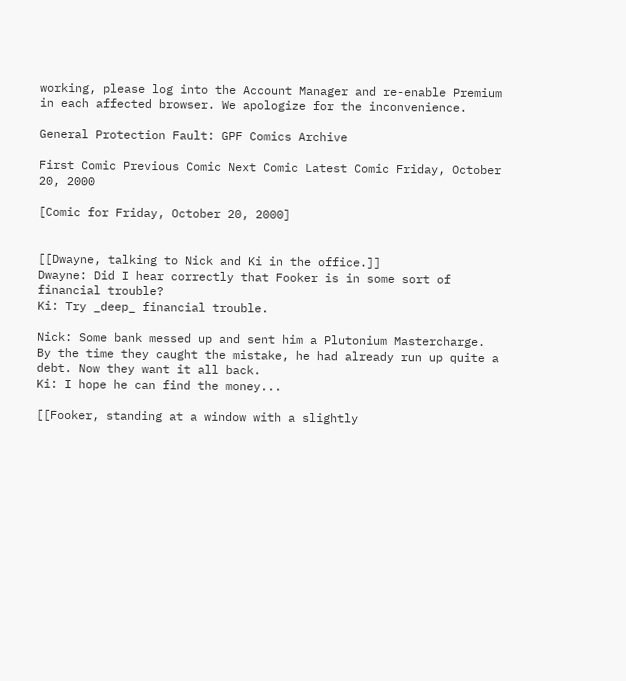working, please log into the Account Manager and re-enable Premium in each affected browser. We apologize for the inconvenience.

General Protection Fault: GPF Comics Archive

First Comic Previous Comic Next Comic Latest Comic Friday, October 20, 2000

[Comic for Friday, October 20, 2000]


[[Dwayne, talking to Nick and Ki in the office.]]
Dwayne: Did I hear correctly that Fooker is in some sort of financial trouble?
Ki: Try _deep_ financial trouble.

Nick: Some bank messed up and sent him a Plutonium Mastercharge. By the time they caught the mistake, he had already run up quite a debt. Now they want it all back.
Ki: I hope he can find the money...

[[Fooker, standing at a window with a slightly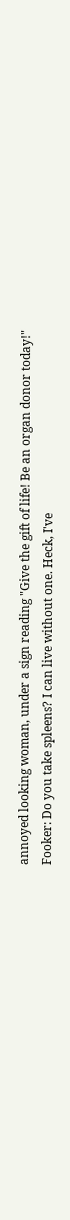annoyed looking woman, under a sign reading "Give the gift of life! Be an organ donor today!"
Fooker: Do you take spleens? I can live without one. Heck, I've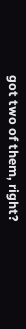got two of them, right?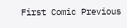First Comic Previous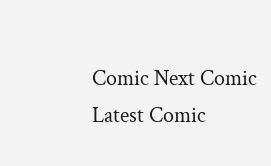Comic Next Comic Latest Comic